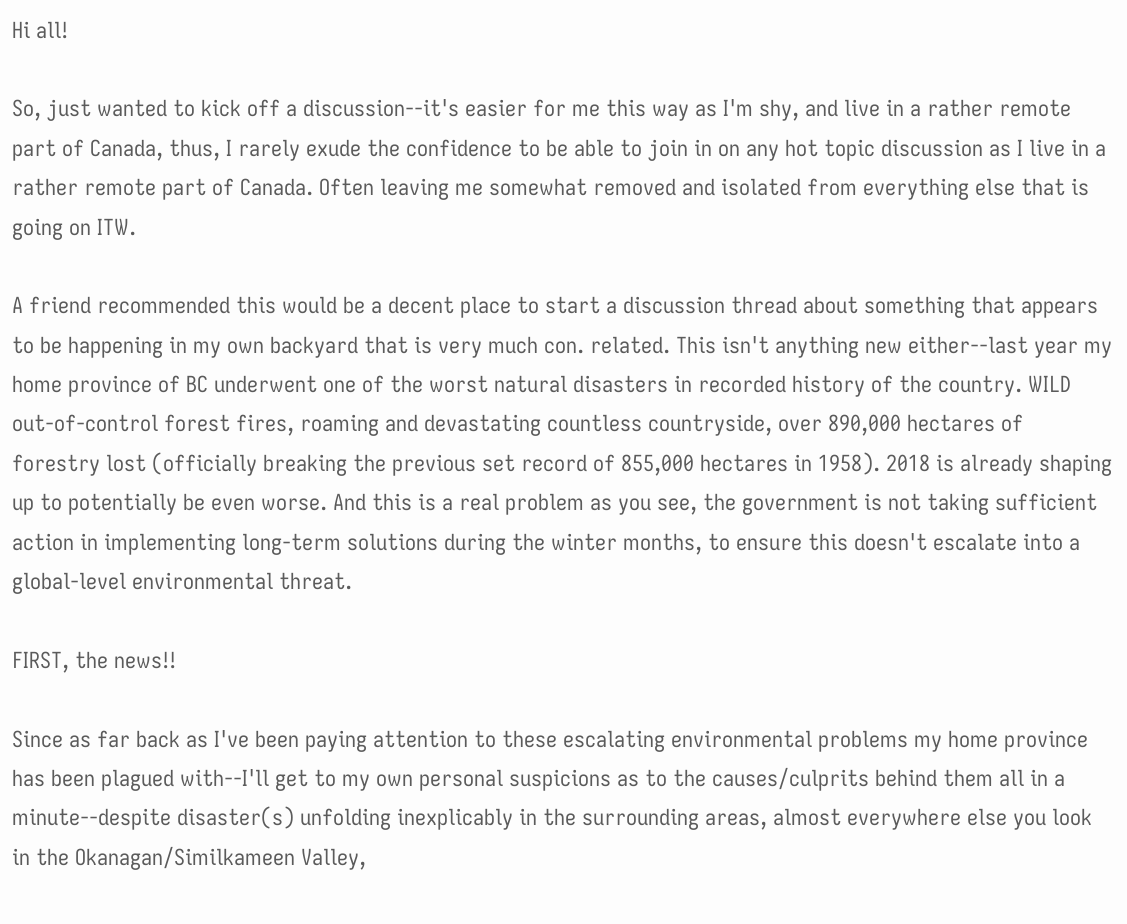Hi all!

So, just wanted to kick off a discussion--it's easier for me this way as I'm shy, and live in a rather remote part of Canada, thus, I rarely exude the confidence to be able to join in on any hot topic discussion as I live in a rather remote part of Canada. Often leaving me somewhat removed and isolated from everything else that is going on ITW.

A friend recommended this would be a decent place to start a discussion thread about something that appears to be happening in my own backyard that is very much con. related. This isn't anything new either--last year my home province of BC underwent one of the worst natural disasters in recorded history of the country. WILD out-of-control forest fires, roaming and devastating countless countryside, over 890,000 hectares of forestry lost (officially breaking the previous set record of 855,000 hectares in 1958). 2018 is already shaping up to potentially be even worse. And this is a real problem as you see, the government is not taking sufficient action in implementing long-term solutions during the winter months, to ensure this doesn't escalate into a global-level environmental threat.

FIRST, the news!!

Since as far back as I've been paying attention to these escalating environmental problems my home province has been plagued with--I'll get to my own personal suspicions as to the causes/culprits behind them all in a minute--despite disaster(s) unfolding inexplicably in the surrounding areas, almost everywhere else you look in the Okanagan/Similkameen Valley,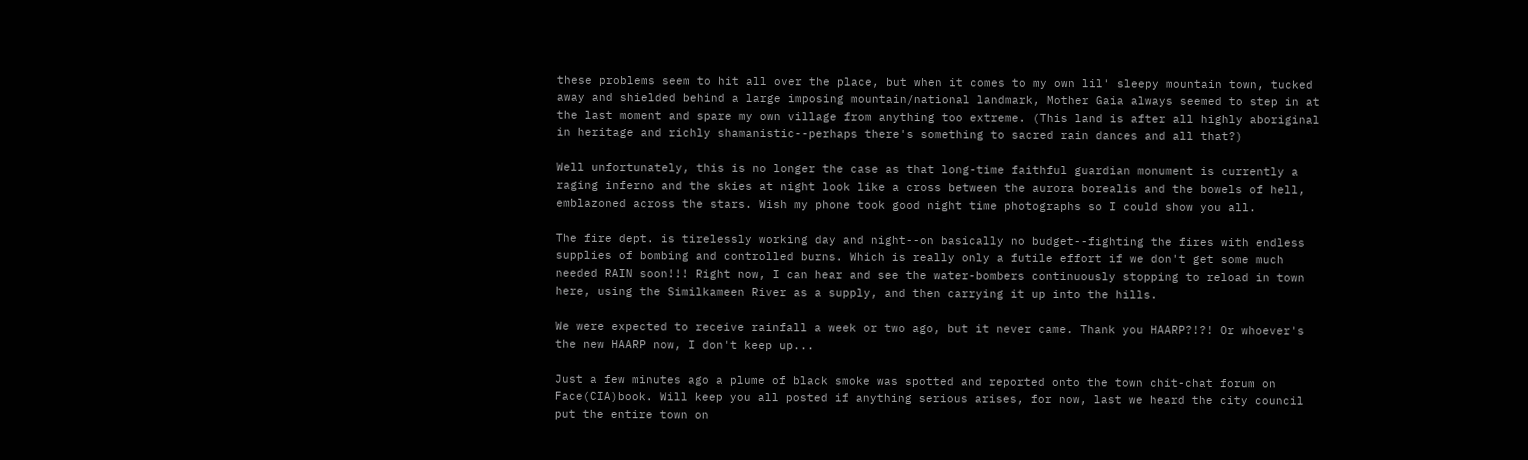these problems seem to hit all over the place, but when it comes to my own lil' sleepy mountain town, tucked away and shielded behind a large imposing mountain/national landmark, Mother Gaia always seemed to step in at the last moment and spare my own village from anything too extreme. (This land is after all highly aboriginal in heritage and richly shamanistic--perhaps there's something to sacred rain dances and all that?)

Well unfortunately, this is no longer the case as that long-time faithful guardian monument is currently a raging inferno and the skies at night look like a cross between the aurora borealis and the bowels of hell, emblazoned across the stars. Wish my phone took good night time photographs so I could show you all.

The fire dept. is tirelessly working day and night--on basically no budget--fighting the fires with endless supplies of bombing and controlled burns. Which is really only a futile effort if we don't get some much needed RAIN soon!!! Right now, I can hear and see the water-bombers continuously stopping to reload in town here, using the Similkameen River as a supply, and then carrying it up into the hills.

We were expected to receive rainfall a week or two ago, but it never came. Thank you HAARP?!?! Or whoever's the new HAARP now, I don't keep up...

Just a few minutes ago a plume of black smoke was spotted and reported onto the town chit-chat forum on Face(CIA)book. Will keep you all posted if anything serious arises, for now, last we heard the city council put the entire town on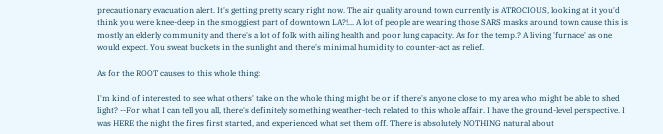precautionary evacuation alert. It's getting pretty scary right now. The air quality around town currently is ATROCIOUS, looking at it you'd think you were knee-deep in the smoggiest part of downtown LA?!... A lot of people are wearing those SARS masks around town cause this is mostly an elderly community and there's a lot of folk with ailing health and poor lung capacity. As for the temp.? A living 'furnace' as one would expect. You sweat buckets in the sunlight and there's minimal humidity to counter-act as relief.

As for the ROOT causes to this whole thing:

I'm kind of interested to see what others' take on the whole thing might be or if there's anyone close to my area who might be able to shed light? --For what I can tell you all, there's definitely something weather-tech related to this whole affair. I have the ground-level perspective. I was HERE the night the fires first started, and experienced what set them off. There is absolutely NOTHING natural about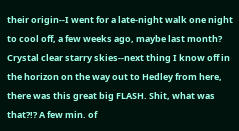their origin--I went for a late-night walk one night to cool off, a few weeks ago, maybe last month? Crystal clear starry skies--next thing I know off in the horizon on the way out to Hedley from here, there was this great big FLASH. Shit, what was that?!? A few min. of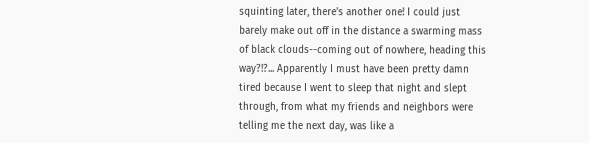squinting later, there's another one! I could just barely make out off in the distance a swarming mass of black clouds--coming out of nowhere, heading this way?!?... Apparently I must have been pretty damn tired because I went to sleep that night and slept through, from what my friends and neighbors were telling me the next day, was like a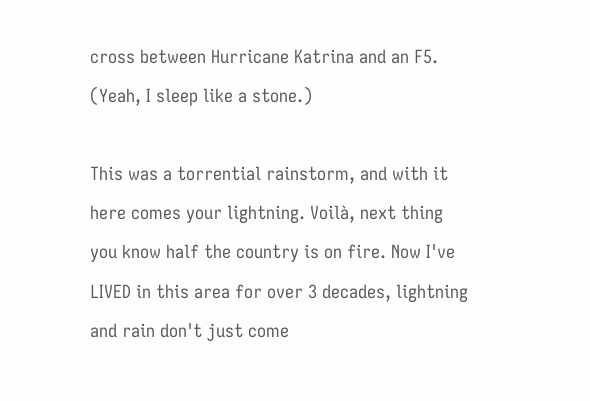cross between Hurricane Katrina and an F5. (Yeah, I sleep like a stone.)

This was a torrential rainstorm, and with it here comes your lightning. Voilà, next thing you know half the country is on fire. Now I've LIVED in this area for over 3 decades, lightning and rain don't just come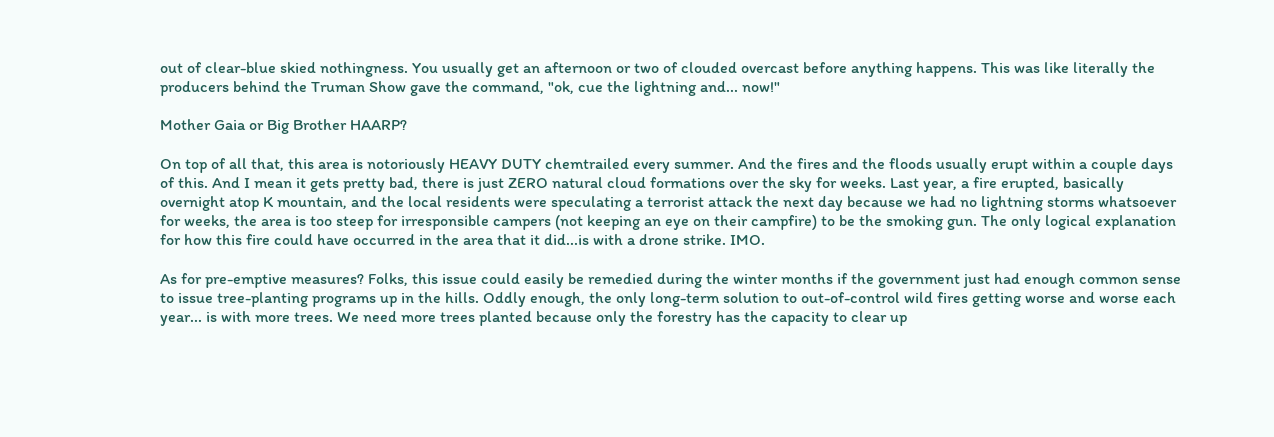out of clear-blue skied nothingness. You usually get an afternoon or two of clouded overcast before anything happens. This was like literally the producers behind the Truman Show gave the command, "ok, cue the lightning and... now!"

Mother Gaia or Big Brother HAARP?

On top of all that, this area is notoriously HEAVY DUTY chemtrailed every summer. And the fires and the floods usually erupt within a couple days of this. And I mean it gets pretty bad, there is just ZERO natural cloud formations over the sky for weeks. Last year, a fire erupted, basically overnight atop K mountain, and the local residents were speculating a terrorist attack the next day because we had no lightning storms whatsoever for weeks, the area is too steep for irresponsible campers (not keeping an eye on their campfire) to be the smoking gun. The only logical explanation for how this fire could have occurred in the area that it did...is with a drone strike. IMO.

As for pre-emptive measures? Folks, this issue could easily be remedied during the winter months if the government just had enough common sense to issue tree-planting programs up in the hills. Oddly enough, the only long-term solution to out-of-control wild fires getting worse and worse each year... is with more trees. We need more trees planted because only the forestry has the capacity to clear up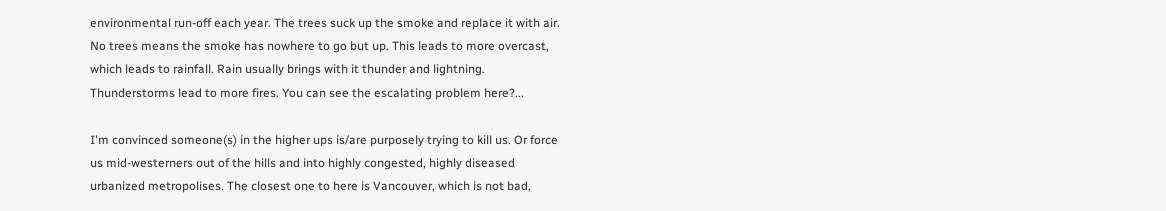environmental run-off each year. The trees suck up the smoke and replace it with air. No trees means the smoke has nowhere to go but up. This leads to more overcast, which leads to rainfall. Rain usually brings with it thunder and lightning. Thunderstorms lead to more fires. You can see the escalating problem here?...

I'm convinced someone(s) in the higher ups is/are purposely trying to kill us. Or force us mid-westerners out of the hills and into highly congested, highly diseased urbanized metropolises. The closest one to here is Vancouver, which is not bad,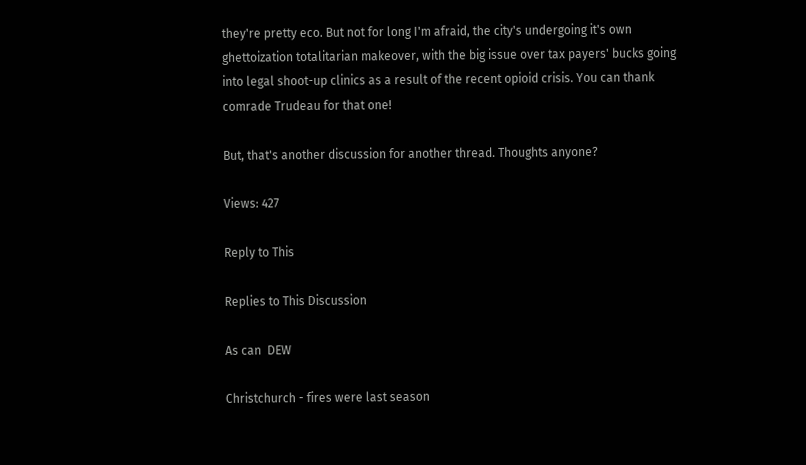they're pretty eco. But not for long I'm afraid, the city's undergoing it's own ghettoization totalitarian makeover, with the big issue over tax payers' bucks going into legal shoot-up clinics as a result of the recent opioid crisis. You can thank comrade Trudeau for that one!

But, that's another discussion for another thread. Thoughts anyone?

Views: 427

Reply to This

Replies to This Discussion

As can  DEW

Christchurch - fires were last season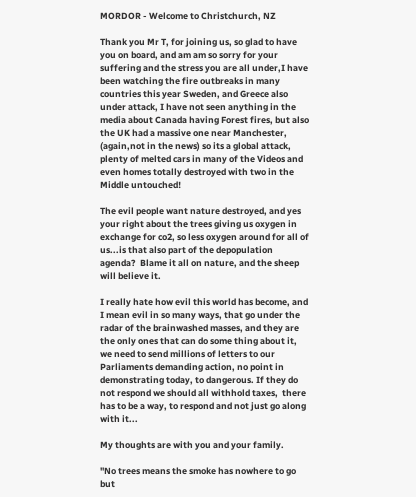MORDOR - Welcome to Christchurch, NZ

Thank you Mr T, for joining us, so glad to have you on board, and am am so sorry for your suffering and the stress you are all under,I have been watching the fire outbreaks in many countries this year Sweden, and Greece also under attack, I have not seen anything in the media about Canada having Forest fires, but also the UK had a massive one near Manchester, (again,not in the news) so its a global attack, plenty of melted cars in many of the Videos and even homes totally destroyed with two in the Middle untouched!

The evil people want nature destroyed, and yes your right about the trees giving us oxygen in exchange for co2, so less oxygen around for all of us...is that also part of the depopulation agenda?  Blame it all on nature, and the sheep will believe it.

I really hate how evil this world has become, and I mean evil in so many ways, that go under the radar of the brainwashed masses, and they are the only ones that can do some thing about it, we need to send millions of letters to our Parliaments demanding action, no point in demonstrating today, to dangerous. If they do not respond we should all withhold taxes,  there has to be a way, to respond and not just go along with it...

My thoughts are with you and your family.

"No trees means the smoke has nowhere to go but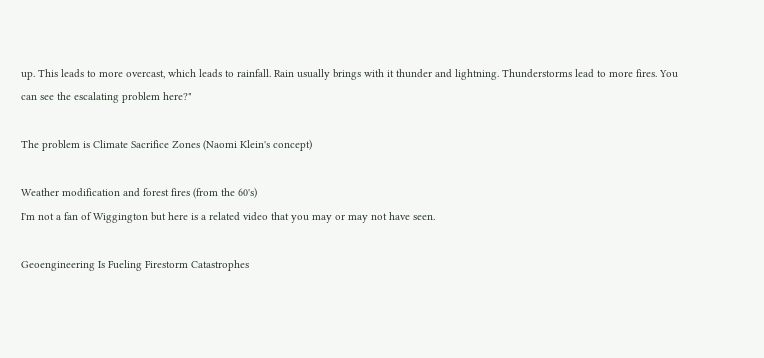up. This leads to more overcast, which leads to rainfall. Rain usually brings with it thunder and lightning. Thunderstorms lead to more fires. You can see the escalating problem here?"

The problem is Climate Sacrifice Zones (Naomi Klein's concept)

Weather modification and forest fires (from the 60's)
I'm not a fan of Wiggington but here is a related video that you may or may not have seen.

Geoengineering Is Fueling Firestorm Catastrophes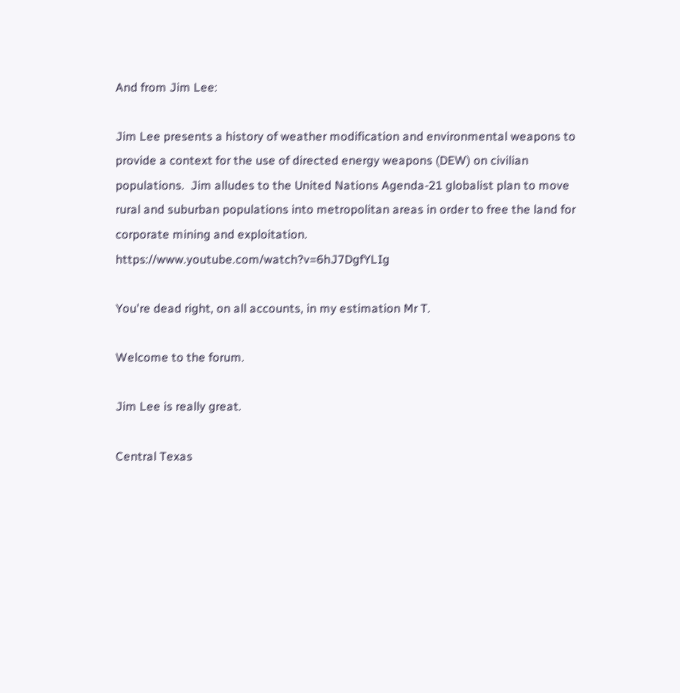And from Jim Lee:

Jim Lee presents a history of weather modification and environmental weapons to provide a context for the use of directed energy weapons (DEW) on civilian populations.  Jim alludes to the United Nations Agenda-21 globalist plan to move rural and suburban populations into metropolitan areas in order to free the land for corporate mining and exploitation.  https://www.youtube.com/watch?v=6hJ7DgfYLIg

You're dead right, on all accounts, in my estimation Mr T.

Welcome to the forum.

Jim Lee is really great.

Central Texas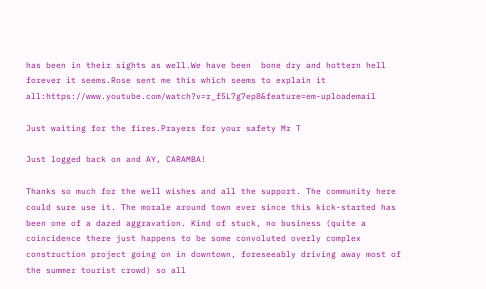has been in their sights as well.We have been  bone dry and hottern hell forever it seems.Rose sent me this which seems to explain it all:https://www.youtube.com/watch?v=r_f5L7g7ep8&feature=em-uploademail

Just waiting for the fires.Prayers for your safety Mr T

Just logged back on and AY, CARAMBA!

Thanks so much for the well wishes and all the support. The community here could sure use it. The morale around town ever since this kick-started has been one of a dazed aggravation. Kind of stuck, no business (quite a coincidence there just happens to be some convoluted overly complex construction project going on in downtown, foreseeably driving away most of the summer tourist crowd) so all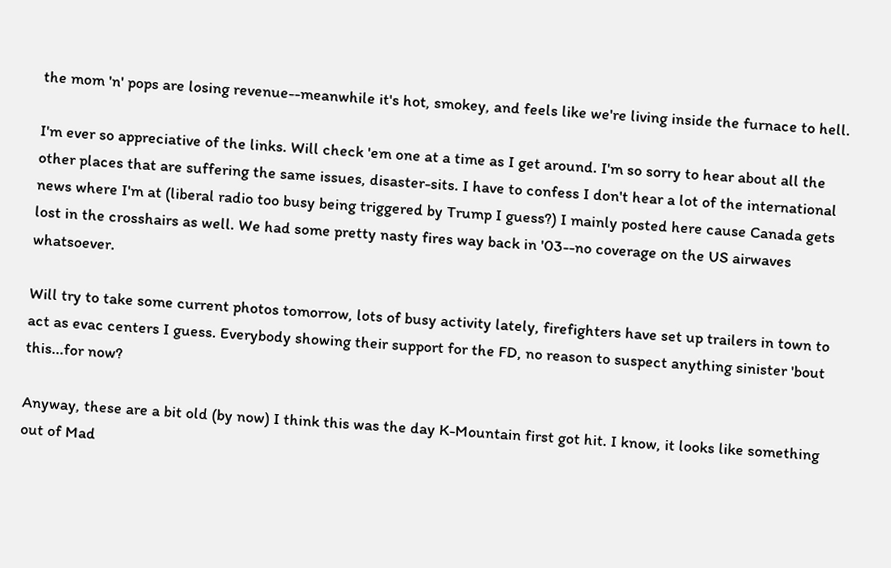the mom 'n' pops are losing revenue--meanwhile it's hot, smokey, and feels like we're living inside the furnace to hell.

I'm ever so appreciative of the links. Will check 'em one at a time as I get around. I'm so sorry to hear about all the other places that are suffering the same issues, disaster-sits. I have to confess I don't hear a lot of the international news where I'm at (liberal radio too busy being triggered by Trump I guess?) I mainly posted here cause Canada gets lost in the crosshairs as well. We had some pretty nasty fires way back in '03--no coverage on the US airwaves whatsoever.

Will try to take some current photos tomorrow, lots of busy activity lately, firefighters have set up trailers in town to act as evac centers I guess. Everybody showing their support for the FD, no reason to suspect anything sinister 'bout this...for now?

Anyway, these are a bit old (by now) I think this was the day K-Mountain first got hit. I know, it looks like something out of Mad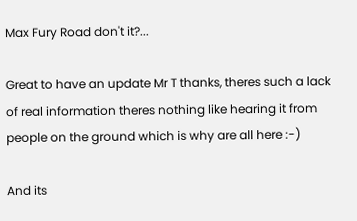Max Fury Road don't it?...

Great to have an update Mr T thanks, theres such a lack of real information theres nothing like hearing it from people on the ground which is why are all here :-)

And its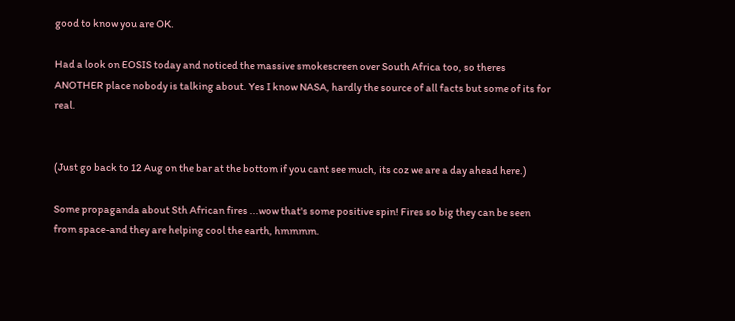good to know you are OK.

Had a look on EOSIS today and noticed the massive smokescreen over South Africa too, so theres ANOTHER place nobody is talking about. Yes I know NASA, hardly the source of all facts but some of its for real.


(Just go back to 12 Aug on the bar at the bottom if you cant see much, its coz we are a day ahead here.)

Some propaganda about Sth African fires ...wow that's some positive spin! Fires so big they can be seen from space-and they are helping cool the earth, hmmmm.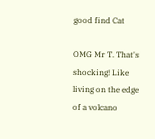good find Cat

OMG Mr T. That's shocking! Like living on the edge of a volcano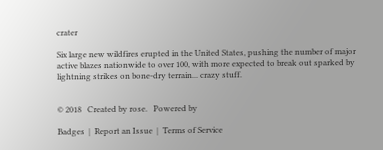crater

Six large new wildfires erupted in the United States, pushing the number of major active blazes nationwide to over 100, with more expected to break out sparked by lightning strikes on bone-dry terrain... crazy stuff.


© 2018   Created by rose.   Powered by

Badges  |  Report an Issue  |  Terms of Service